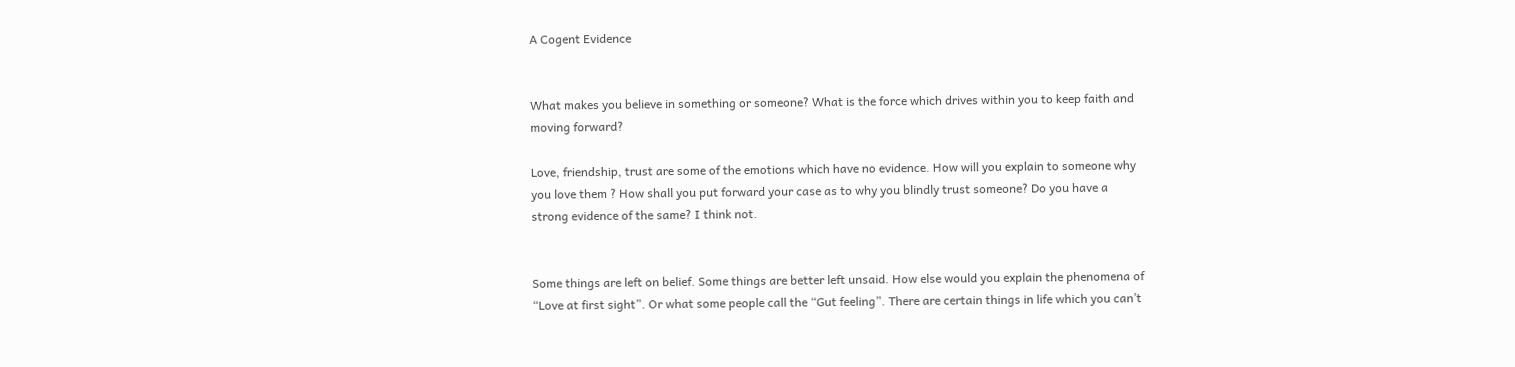A Cogent Evidence


What makes you believe in something or someone? What is the force which drives within you to keep faith and moving forward?

Love, friendship, trust are some of the emotions which have no evidence. How will you explain to someone why you love them ? How shall you put forward your case as to why you blindly trust someone? Do you have a strong evidence of the same? I think not.


Some things are left on belief. Some things are better left unsaid. How else would you explain the phenomena of “Love at first sight”. Or what some people call the “Gut feeling”. There are certain things in life which you can’t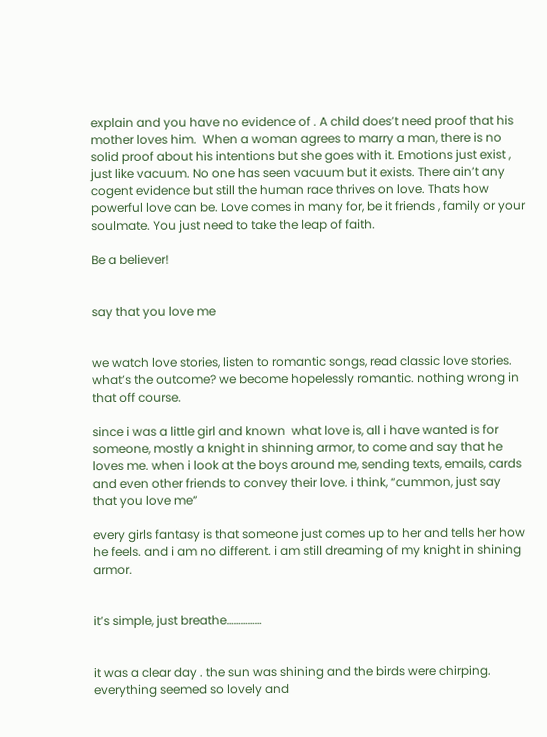explain and you have no evidence of . A child does’t need proof that his mother loves him.  When a woman agrees to marry a man, there is no solid proof about his intentions but she goes with it. Emotions just exist , just like vacuum. No one has seen vacuum but it exists. There ain’t any cogent evidence but still the human race thrives on love. Thats how powerful love can be. Love comes in many for, be it friends , family or your soulmate. You just need to take the leap of faith.

Be a believer!


say that you love me


we watch love stories, listen to romantic songs, read classic love stories. what’s the outcome? we become hopelessly romantic. nothing wrong in that off course.

since i was a little girl and known  what love is, all i have wanted is for someone, mostly a knight in shinning armor, to come and say that he loves me. when i look at the boys around me, sending texts, emails, cards and even other friends to convey their love. i think, “cummon, just say that you love me”

every girls fantasy is that someone just comes up to her and tells her how he feels. and i am no different. i am still dreaming of my knight in shining armor.


it’s simple, just breathe……………


it was a clear day . the sun was shining and the birds were chirping. everything seemed so lovely and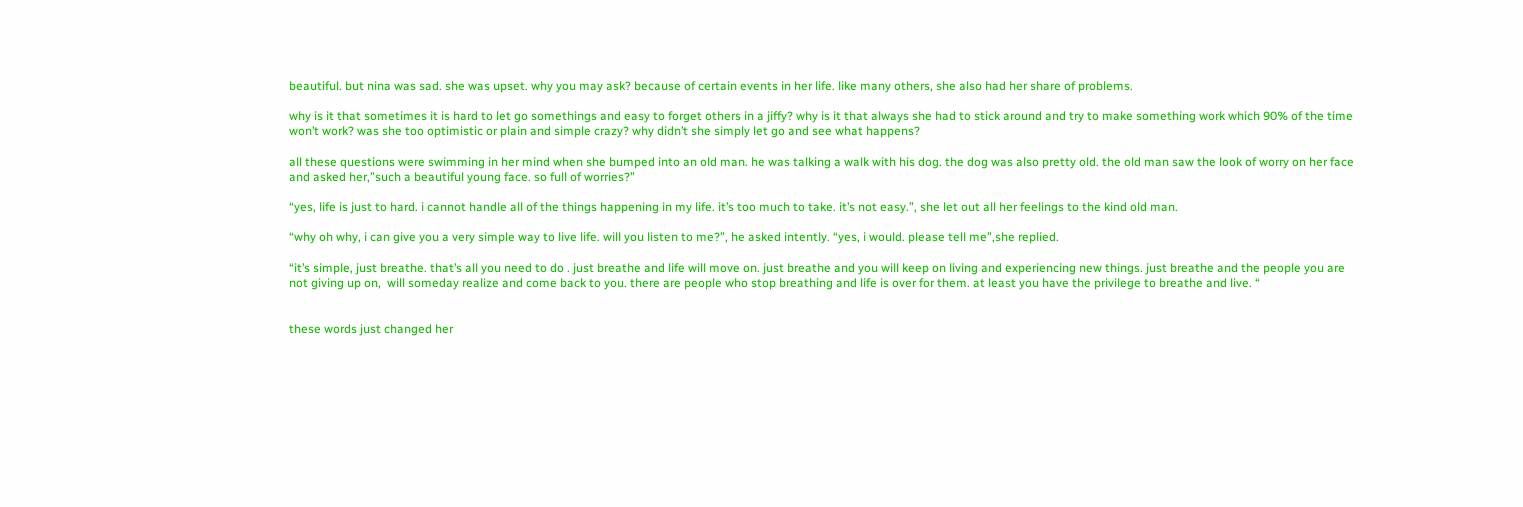beautiful. but nina was sad. she was upset. why you may ask? because of certain events in her life. like many others, she also had her share of problems.

why is it that sometimes it is hard to let go somethings and easy to forget others in a jiffy? why is it that always she had to stick around and try to make something work which 90% of the time won’t work? was she too optimistic or plain and simple crazy? why didn’t she simply let go and see what happens?

all these questions were swimming in her mind when she bumped into an old man. he was talking a walk with his dog. the dog was also pretty old. the old man saw the look of worry on her face and asked her,”such a beautiful young face. so full of worries?”

“yes, life is just to hard. i cannot handle all of the things happening in my life. it’s too much to take. it’s not easy.”, she let out all her feelings to the kind old man.

“why oh why, i can give you a very simple way to live life. will you listen to me?”, he asked intently. “yes, i would. please tell me”,she replied.

“it’s simple, just breathe. that’s all you need to do . just breathe and life will move on. just breathe and you will keep on living and experiencing new things. just breathe and the people you are not giving up on,  will someday realize and come back to you. there are people who stop breathing and life is over for them. at least you have the privilege to breathe and live. “


these words just changed her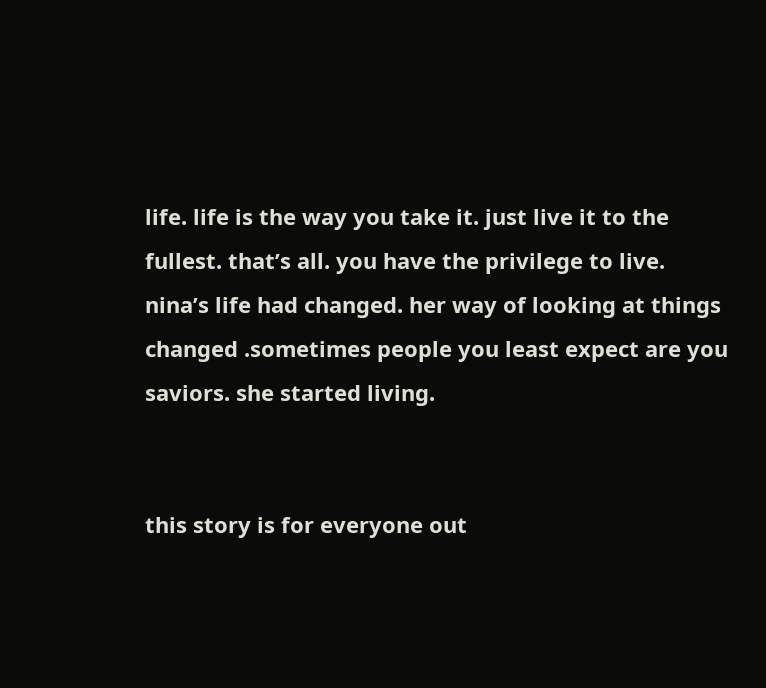life. life is the way you take it. just live it to the fullest. that’s all. you have the privilege to live. nina’s life had changed. her way of looking at things changed .sometimes people you least expect are you saviors. she started living.


this story is for everyone out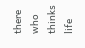there who thinks life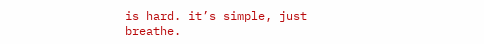is hard. it’s simple, just breathe.